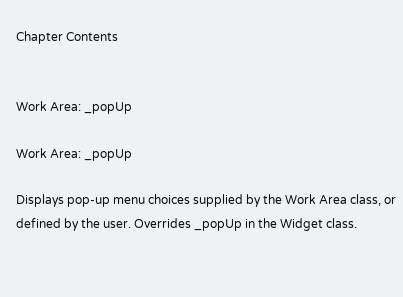Chapter Contents


Work Area: _popUp

Work Area: _popUp

Displays pop-up menu choices supplied by the Work Area class, or defined by the user. Overrides _popUp in the Widget class.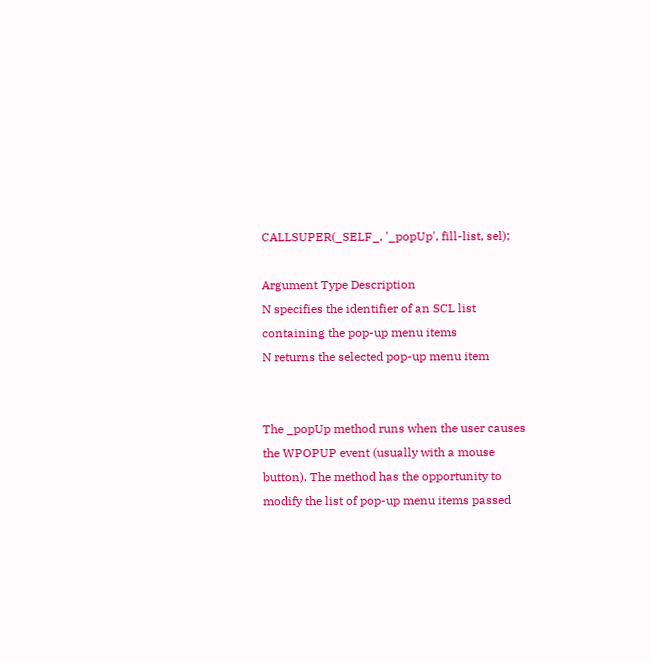CALLSUPER(_SELF_, '_popUp', fill-list, sel);

Argument Type Description
N specifies the identifier of an SCL list containing the pop-up menu items
N returns the selected pop-up menu item


The _popUp method runs when the user causes the WPOPUP event (usually with a mouse button). The method has the opportunity to modify the list of pop-up menu items passed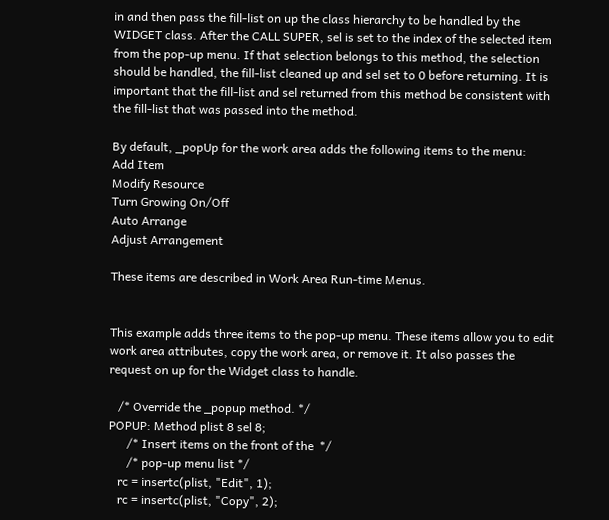in and then pass the fill-list on up the class hierarchy to be handled by the WIDGET class. After the CALL SUPER, sel is set to the index of the selected item from the pop-up menu. If that selection belongs to this method, the selection should be handled, the fill-list cleaned up and sel set to 0 before returning. It is important that the fill-list and sel returned from this method be consistent with the fill-list that was passed into the method.

By default, _popUp for the work area adds the following items to the menu:
Add Item
Modify Resource
Turn Growing On/Off
Auto Arrange
Adjust Arrangement

These items are described in Work Area Run-time Menus.


This example adds three items to the pop-up menu. These items allow you to edit work area attributes, copy the work area, or remove it. It also passes the request on up for the Widget class to handle.

   /* Override the _popup method. */
POPUP: Method plist 8 sel 8;
      /* Insert items on the front of the  */
      /* pop-up menu list */
   rc = insertc(plist, "Edit", 1);
   rc = insertc(plist, "Copy", 2);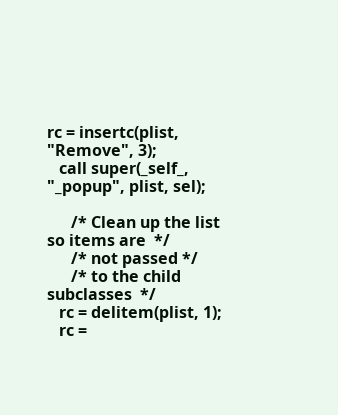rc = insertc(plist, "Remove", 3);
   call super(_self_, "_popup", plist, sel);

      /* Clean up the list so items are  */
      /* not passed */
      /* to the child subclasses  */
   rc = delitem(plist, 1);
   rc =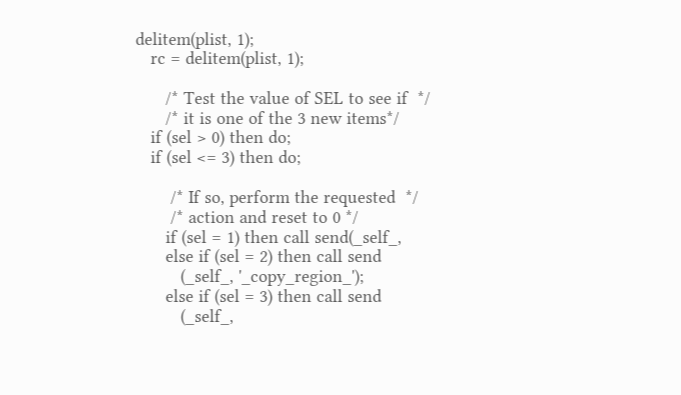delitem(plist, 1);
   rc = delitem(plist, 1);

      /* Test the value of SEL to see if  */
      /* it is one of the 3 new items*/
   if (sel > 0) then do;
   if (sel <= 3) then do;

       /* If so, perform the requested  */
       /* action and reset to 0 */
      if (sel = 1) then call send(_self_,
      else if (sel = 2) then call send
         (_self_, '_copy_region_');
      else if (sel = 3) then call send
         (_self_,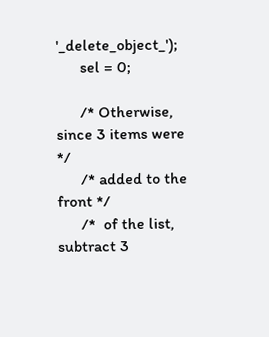'_delete_object_');
      sel = 0;

      /* Otherwise, since 3 items were  */
      /* added to the front */
      /*  of the list, subtract 3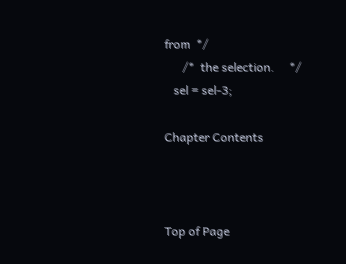from  */
      /*  the selection.     */
   sel = sel-3;

Chapter Contents



Top of Page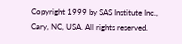Copyright 1999 by SAS Institute Inc., Cary, NC, USA. All rights reserved.